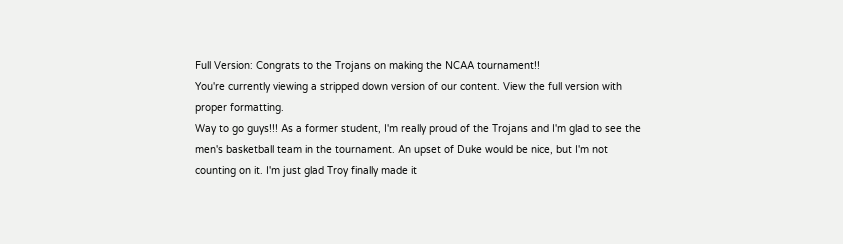Full Version: Congrats to the Trojans on making the NCAA tournament!!
You're currently viewing a stripped down version of our content. View the full version with proper formatting.
Way to go guys!!! As a former student, I'm really proud of the Trojans and I'm glad to see the men's basketball team in the tournament. An upset of Duke would be nice, but I'm not counting on it. I'm just glad Troy finally made it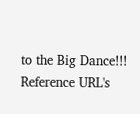to the Big Dance!!!
Reference URL's